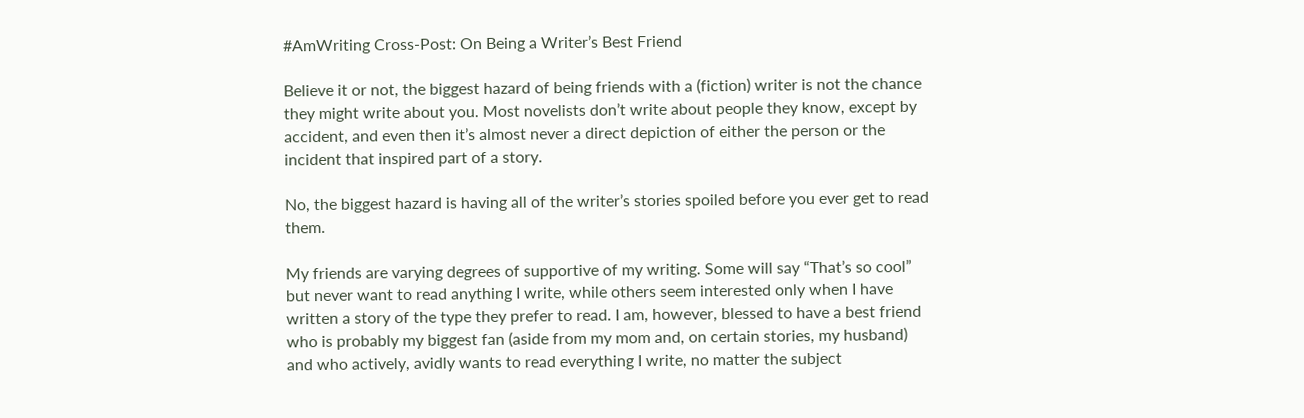#AmWriting Cross-Post: On Being a Writer’s Best Friend

Believe it or not, the biggest hazard of being friends with a (fiction) writer is not the chance they might write about you. Most novelists don’t write about people they know, except by accident, and even then it’s almost never a direct depiction of either the person or the incident that inspired part of a story.

No, the biggest hazard is having all of the writer’s stories spoiled before you ever get to read them.

My friends are varying degrees of supportive of my writing. Some will say “That’s so cool” but never want to read anything I write, while others seem interested only when I have written a story of the type they prefer to read. I am, however, blessed to have a best friend who is probably my biggest fan (aside from my mom and, on certain stories, my husband) and who actively, avidly wants to read everything I write, no matter the subject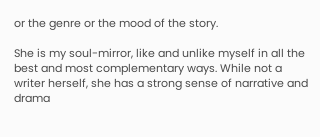or the genre or the mood of the story.

She is my soul-mirror, like and unlike myself in all the best and most complementary ways. While not a writer herself, she has a strong sense of narrative and drama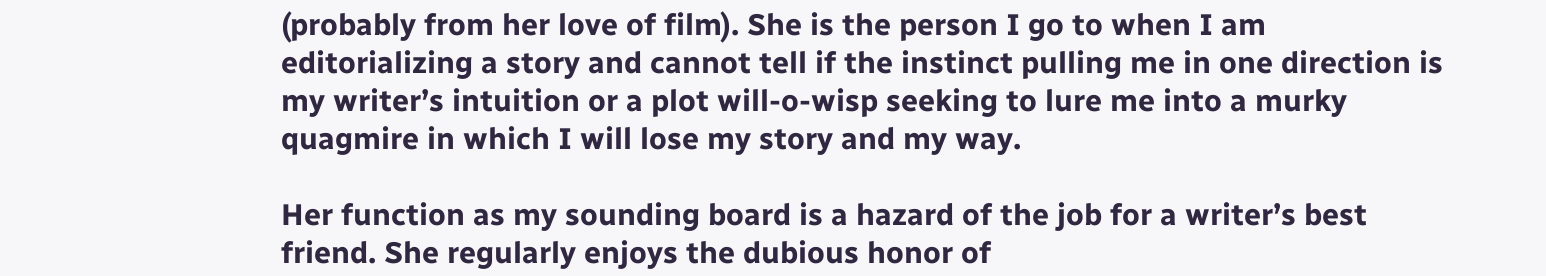(probably from her love of film). She is the person I go to when I am editorializing a story and cannot tell if the instinct pulling me in one direction is my writer’s intuition or a plot will-o-wisp seeking to lure me into a murky quagmire in which I will lose my story and my way.

Her function as my sounding board is a hazard of the job for a writer’s best friend. She regularly enjoys the dubious honor of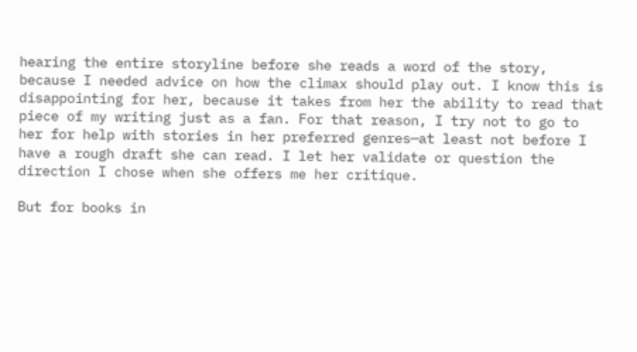hearing the entire storyline before she reads a word of the story, because I needed advice on how the climax should play out. I know this is disappointing for her, because it takes from her the ability to read that piece of my writing just as a fan. For that reason, I try not to go to her for help with stories in her preferred genres—at least not before I have a rough draft she can read. I let her validate or question the direction I chose when she offers me her critique.

But for books in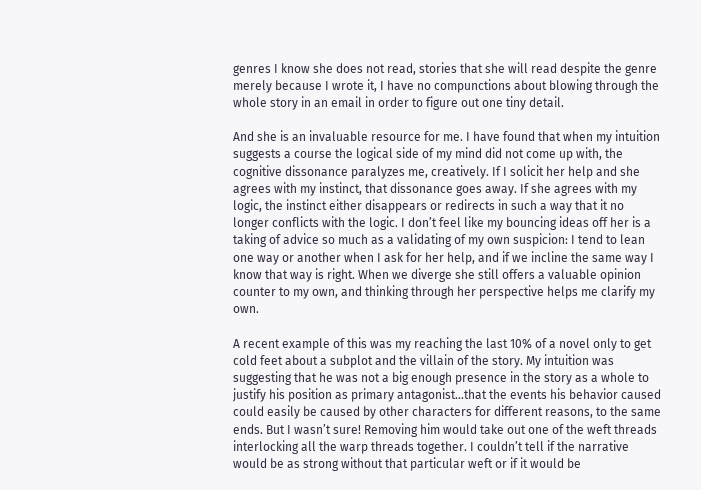genres I know she does not read, stories that she will read despite the genre merely because I wrote it, I have no compunctions about blowing through the whole story in an email in order to figure out one tiny detail.

And she is an invaluable resource for me. I have found that when my intuition suggests a course the logical side of my mind did not come up with, the cognitive dissonance paralyzes me, creatively. If I solicit her help and she agrees with my instinct, that dissonance goes away. If she agrees with my logic, the instinct either disappears or redirects in such a way that it no longer conflicts with the logic. I don’t feel like my bouncing ideas off her is a taking of advice so much as a validating of my own suspicion: I tend to lean one way or another when I ask for her help, and if we incline the same way I know that way is right. When we diverge she still offers a valuable opinion counter to my own, and thinking through her perspective helps me clarify my own.

A recent example of this was my reaching the last 10% of a novel only to get cold feet about a subplot and the villain of the story. My intuition was suggesting that he was not a big enough presence in the story as a whole to justify his position as primary antagonist…that the events his behavior caused could easily be caused by other characters for different reasons, to the same ends. But I wasn’t sure! Removing him would take out one of the weft threads interlocking all the warp threads together. I couldn’t tell if the narrative would be as strong without that particular weft or if it would be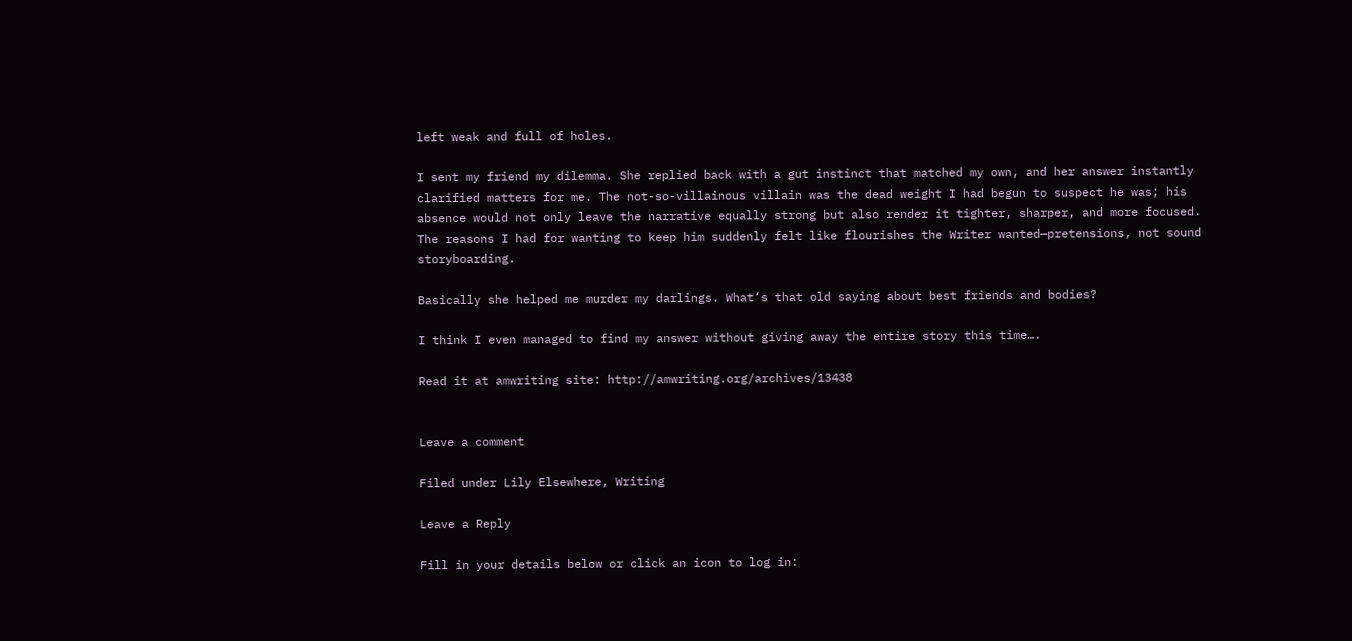left weak and full of holes.

I sent my friend my dilemma. She replied back with a gut instinct that matched my own, and her answer instantly clarified matters for me. The not-so-villainous villain was the dead weight I had begun to suspect he was; his absence would not only leave the narrative equally strong but also render it tighter, sharper, and more focused. The reasons I had for wanting to keep him suddenly felt like flourishes the Writer wanted—pretensions, not sound storyboarding.

Basically she helped me murder my darlings. What’s that old saying about best friends and bodies?

I think I even managed to find my answer without giving away the entire story this time….

Read it at amwriting site: http://amwriting.org/archives/13438


Leave a comment

Filed under Lily Elsewhere, Writing

Leave a Reply

Fill in your details below or click an icon to log in: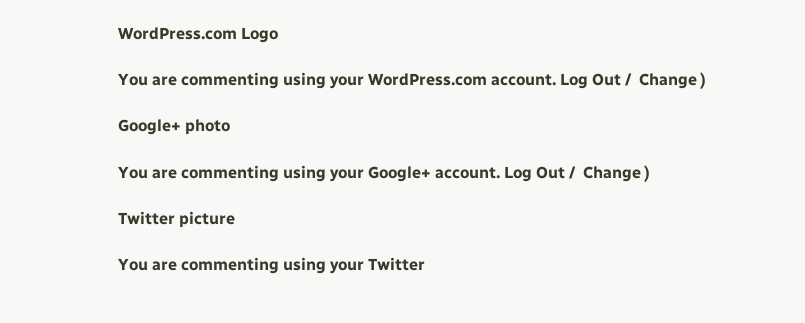WordPress.com Logo

You are commenting using your WordPress.com account. Log Out /  Change )

Google+ photo

You are commenting using your Google+ account. Log Out /  Change )

Twitter picture

You are commenting using your Twitter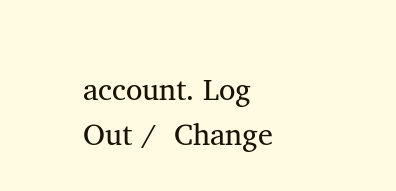account. Log Out /  Change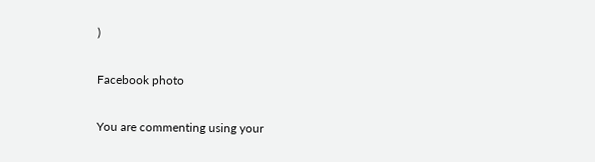)

Facebook photo

You are commenting using your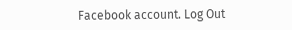Facebook account. Log Out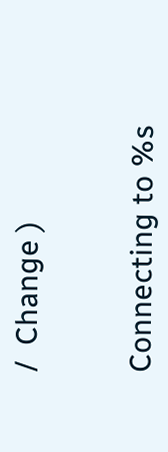/  Change )


Connecting to %s